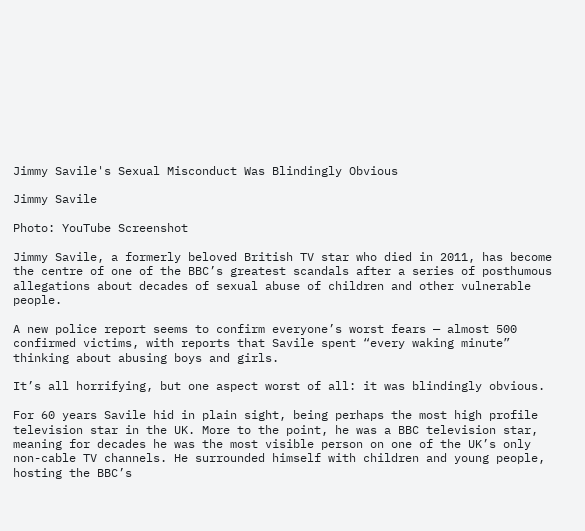Jimmy Savile's Sexual Misconduct Was Blindingly Obvious

Jimmy Savile

Photo: YouTube Screenshot

Jimmy Savile, a formerly beloved British TV star who died in 2011, has become the centre of one of the BBC’s greatest scandals after a series of posthumous allegations about decades of sexual abuse of children and other vulnerable people.

A new police report seems to confirm everyone’s worst fears — almost 500 confirmed victims, with reports that Savile spent “every waking minute” thinking about abusing boys and girls.

It’s all horrifying, but one aspect worst of all: it was blindingly obvious.

For 60 years Savile hid in plain sight, being perhaps the most high profile television star in the UK. More to the point, he was a BBC television star, meaning for decades he was the most visible person on one of the UK’s only non-cable TV channels. He surrounded himself with children and young people, hosting the BBC’s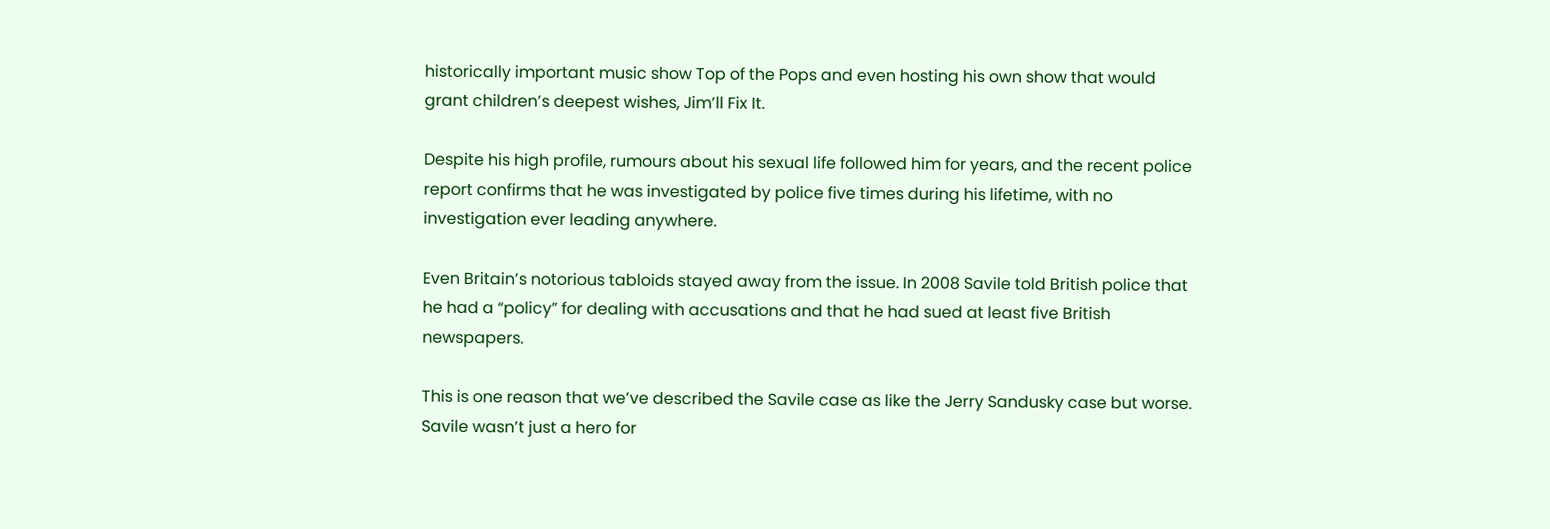historically important music show Top of the Pops and even hosting his own show that would grant children’s deepest wishes, Jim’ll Fix It.

Despite his high profile, rumours about his sexual life followed him for years, and the recent police report confirms that he was investigated by police five times during his lifetime, with no investigation ever leading anywhere.

Even Britain’s notorious tabloids stayed away from the issue. In 2008 Savile told British police that he had a “policy” for dealing with accusations and that he had sued at least five British newspapers.

This is one reason that we’ve described the Savile case as like the Jerry Sandusky case but worse. Savile wasn’t just a hero for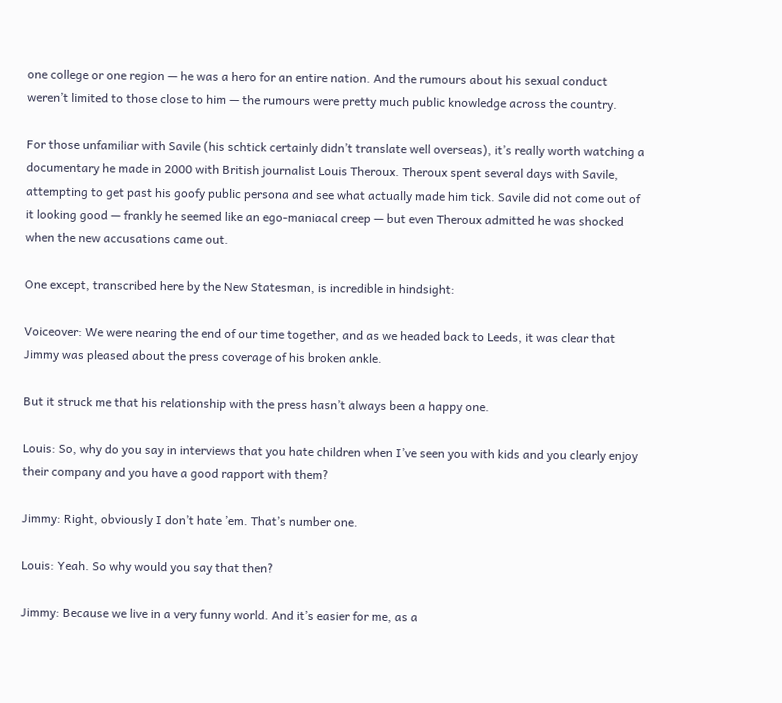one college or one region — he was a hero for an entire nation. And the rumours about his sexual conduct weren’t limited to those close to him — the rumours were pretty much public knowledge across the country.

For those unfamiliar with Savile (his schtick certainly didn’t translate well overseas), it’s really worth watching a documentary he made in 2000 with British journalist Louis Theroux. Theroux spent several days with Savile, attempting to get past his goofy public persona and see what actually made him tick. Savile did not come out of it looking good — frankly he seemed like an ego-maniacal creep — but even Theroux admitted he was shocked when the new accusations came out.

One except, transcribed here by the New Statesman, is incredible in hindsight:

Voiceover: We were nearing the end of our time together, and as we headed back to Leeds, it was clear that Jimmy was pleased about the press coverage of his broken ankle.

But it struck me that his relationship with the press hasn’t always been a happy one.

Louis: So, why do you say in interviews that you hate children when I’ve seen you with kids and you clearly enjoy their company and you have a good rapport with them?

Jimmy: Right, obviously I don’t hate ’em. That’s number one.

Louis: Yeah. So why would you say that then?

Jimmy: Because we live in a very funny world. And it’s easier for me, as a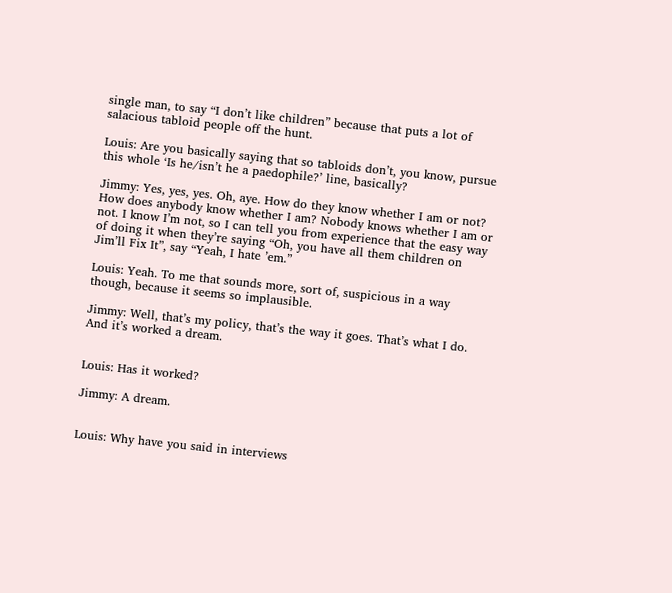single man, to say “I don’t like children” because that puts a lot of salacious tabloid people off the hunt.

Louis: Are you basically saying that so tabloids don’t, you know, pursue this whole ‘Is he/isn’t he a paedophile?’ line, basically?

Jimmy: Yes, yes, yes. Oh, aye. How do they know whether I am or not? How does anybody know whether I am? Nobody knows whether I am or not. I know I’m not, so I can tell you from experience that the easy way of doing it when they’re saying “Oh, you have all them children on Jim’ll Fix It”, say “Yeah, I hate ’em.”

Louis: Yeah. To me that sounds more, sort of, suspicious in a way though, because it seems so implausible.

Jimmy: Well, that’s my policy, that’s the way it goes. That’s what I do. And it’s worked a dream.


Louis: Has it worked?

Jimmy: A dream.


Louis: Why have you said in interviews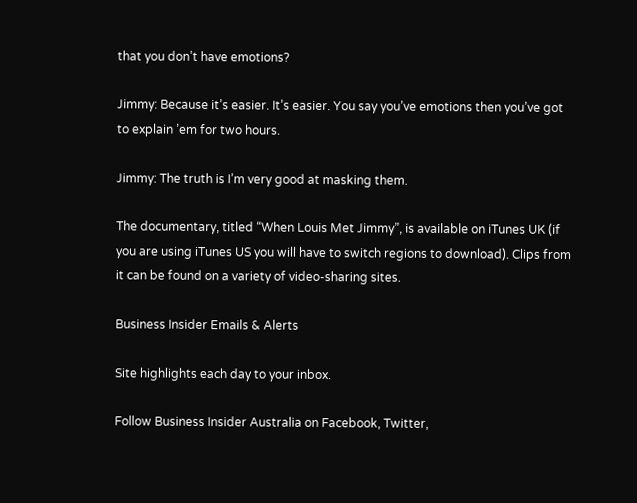that you don’t have emotions?

Jimmy: Because it’s easier. It’s easier. You say you’ve emotions then you’ve got to explain ’em for two hours.

Jimmy: The truth is I’m very good at masking them.

The documentary, titled “When Louis Met Jimmy”, is available on iTunes UK (if you are using iTunes US you will have to switch regions to download). Clips from it can be found on a variety of video-sharing sites.

Business Insider Emails & Alerts

Site highlights each day to your inbox.

Follow Business Insider Australia on Facebook, Twitter,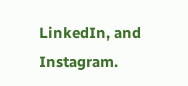LinkedIn, and Instagram.